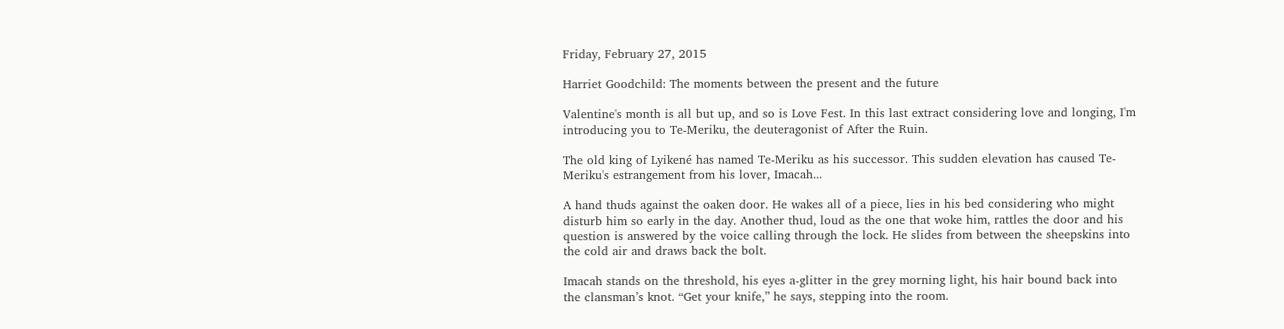Friday, February 27, 2015

Harriet Goodchild: The moments between the present and the future

Valentine's month is all but up, and so is Love Fest. In this last extract considering love and longing, I'm introducing you to Te-Meriku, the deuteragonist of After the Ruin.

The old king of Lyikené has named Te-Meriku as his successor. This sudden elevation has caused Te-Meriku's estrangement from his lover, Imacah...

A hand thuds against the oaken door. He wakes all of a piece, lies in his bed considering who might disturb him so early in the day. Another thud, loud as the one that woke him, rattles the door and his question is answered by the voice calling through the lock. He slides from between the sheepskins into the cold air and draws back the bolt.

Imacah stands on the threshold, his eyes a-glitter in the grey morning light, his hair bound back into the clansman’s knot. “Get your knife,” he says, stepping into the room.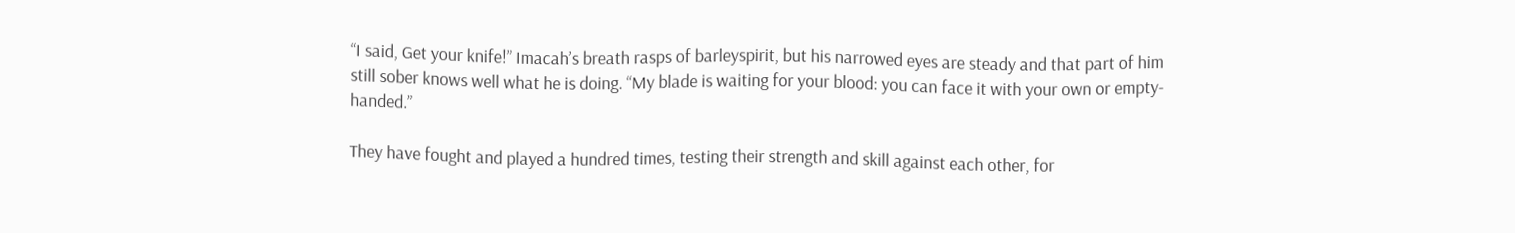“I said, Get your knife!” Imacah’s breath rasps of barleyspirit, but his narrowed eyes are steady and that part of him still sober knows well what he is doing. “My blade is waiting for your blood: you can face it with your own or empty-handed.”

They have fought and played a hundred times, testing their strength and skill against each other, for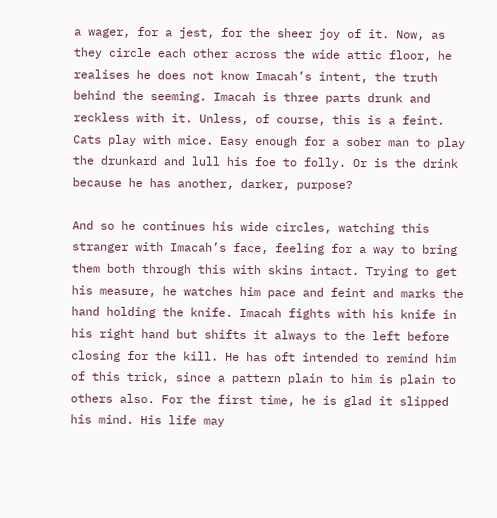a wager, for a jest, for the sheer joy of it. Now, as they circle each other across the wide attic floor, he realises he does not know Imacah’s intent, the truth behind the seeming. Imacah is three parts drunk and reckless with it. Unless, of course, this is a feint. Cats play with mice. Easy enough for a sober man to play the drunkard and lull his foe to folly. Or is the drink because he has another, darker, purpose?

And so he continues his wide circles, watching this stranger with Imacah’s face, feeling for a way to bring them both through this with skins intact. Trying to get his measure, he watches him pace and feint and marks the hand holding the knife. Imacah fights with his knife in his right hand but shifts it always to the left before closing for the kill. He has oft intended to remind him of this trick, since a pattern plain to him is plain to others also. For the first time, he is glad it slipped his mind. His life may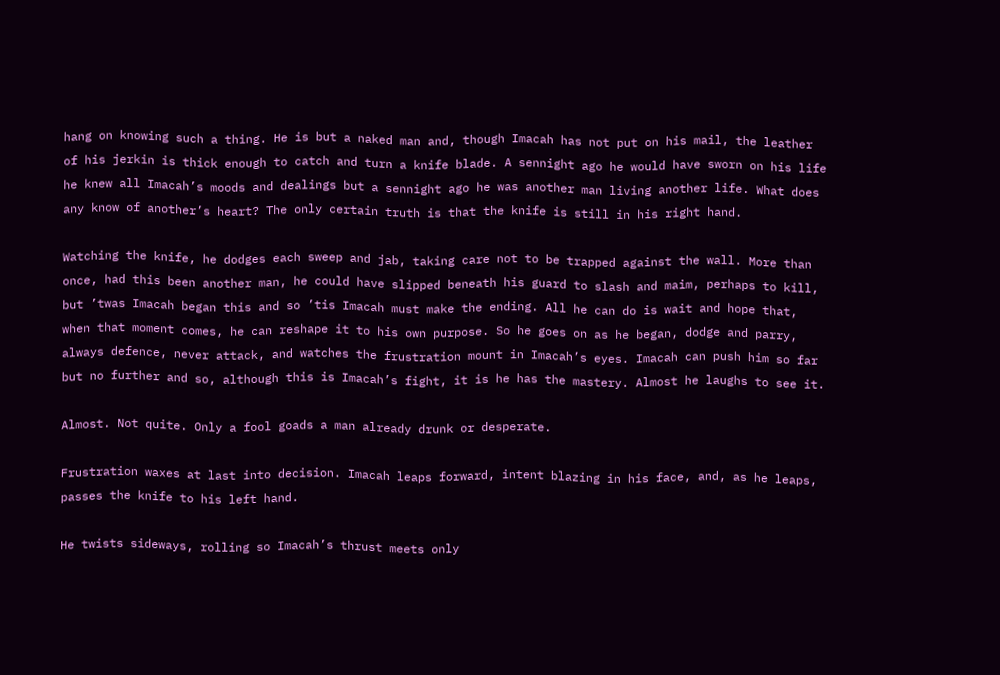hang on knowing such a thing. He is but a naked man and, though Imacah has not put on his mail, the leather of his jerkin is thick enough to catch and turn a knife blade. A sennight ago he would have sworn on his life he knew all Imacah’s moods and dealings but a sennight ago he was another man living another life. What does any know of another’s heart? The only certain truth is that the knife is still in his right hand.

Watching the knife, he dodges each sweep and jab, taking care not to be trapped against the wall. More than once, had this been another man, he could have slipped beneath his guard to slash and maim, perhaps to kill, but ’twas Imacah began this and so ’tis Imacah must make the ending. All he can do is wait and hope that, when that moment comes, he can reshape it to his own purpose. So he goes on as he began, dodge and parry, always defence, never attack, and watches the frustration mount in Imacah’s eyes. Imacah can push him so far but no further and so, although this is Imacah’s fight, it is he has the mastery. Almost he laughs to see it.

Almost. Not quite. Only a fool goads a man already drunk or desperate.

Frustration waxes at last into decision. Imacah leaps forward, intent blazing in his face, and, as he leaps, passes the knife to his left hand.

He twists sideways, rolling so Imacah’s thrust meets only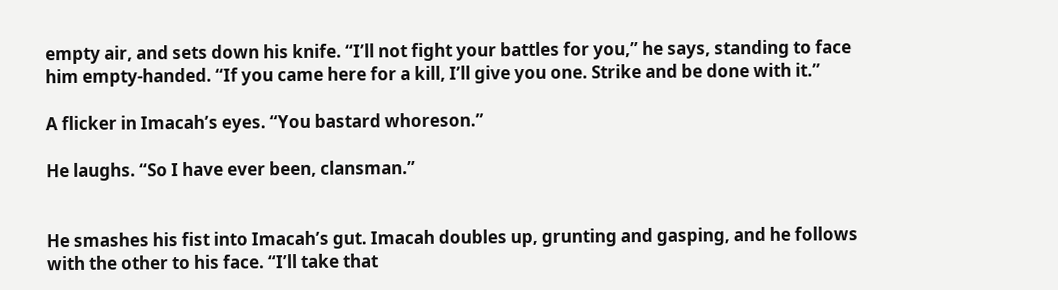empty air, and sets down his knife. “I’ll not fight your battles for you,” he says, standing to face him empty-handed. “If you came here for a kill, I’ll give you one. Strike and be done with it.”

A flicker in Imacah’s eyes. “You bastard whoreson.”

He laughs. “So I have ever been, clansman.”


He smashes his fist into Imacah’s gut. Imacah doubles up, grunting and gasping, and he follows with the other to his face. “I’ll take that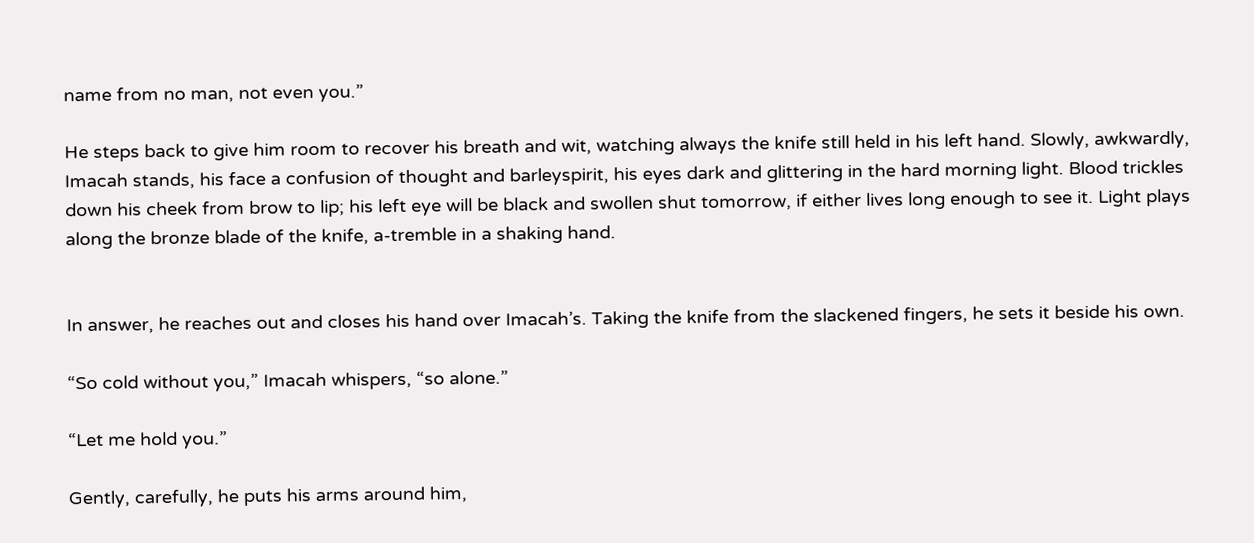name from no man, not even you.”

He steps back to give him room to recover his breath and wit, watching always the knife still held in his left hand. Slowly, awkwardly, Imacah stands, his face a confusion of thought and barleyspirit, his eyes dark and glittering in the hard morning light. Blood trickles down his cheek from brow to lip; his left eye will be black and swollen shut tomorrow, if either lives long enough to see it. Light plays along the bronze blade of the knife, a-tremble in a shaking hand.


In answer, he reaches out and closes his hand over Imacah’s. Taking the knife from the slackened fingers, he sets it beside his own.

“So cold without you,” Imacah whispers, “so alone.”

“Let me hold you.”

Gently, carefully, he puts his arms around him,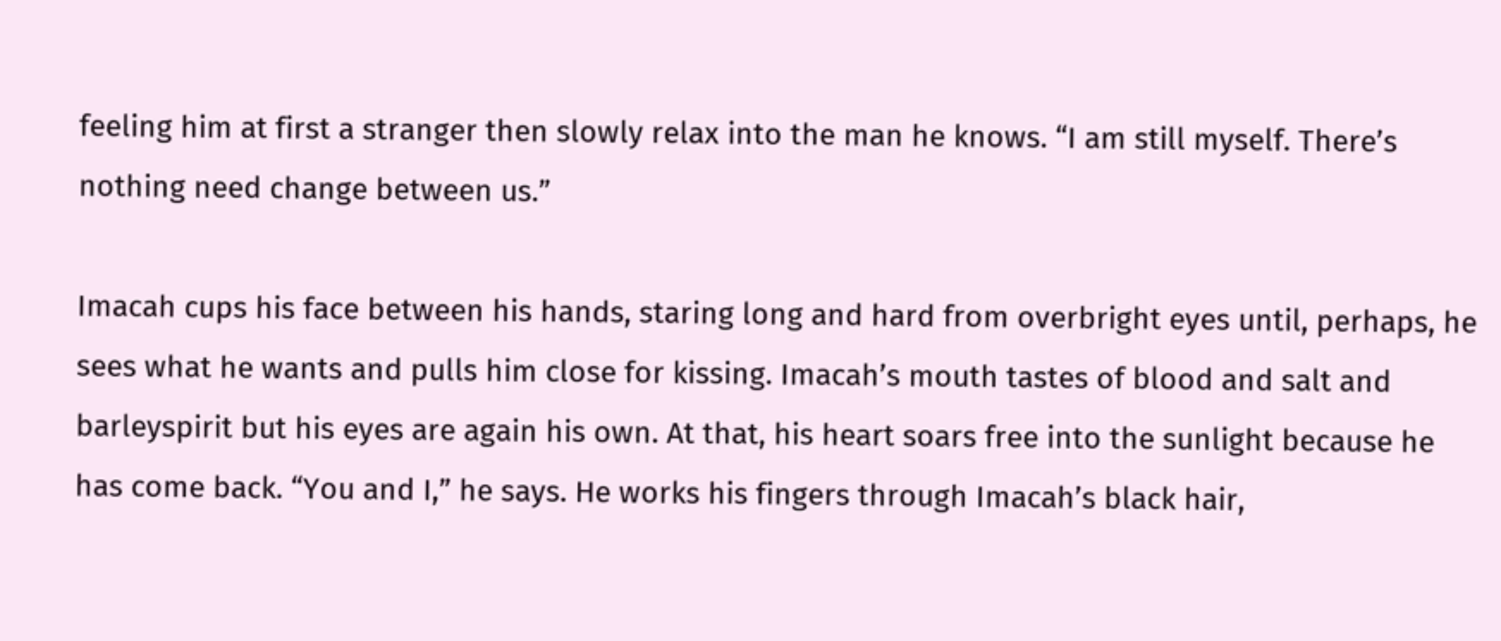feeling him at first a stranger then slowly relax into the man he knows. “I am still myself. There’s nothing need change between us.”

Imacah cups his face between his hands, staring long and hard from overbright eyes until, perhaps, he sees what he wants and pulls him close for kissing. Imacah’s mouth tastes of blood and salt and barleyspirit but his eyes are again his own. At that, his heart soars free into the sunlight because he has come back. “You and I,” he says. He works his fingers through Imacah’s black hair,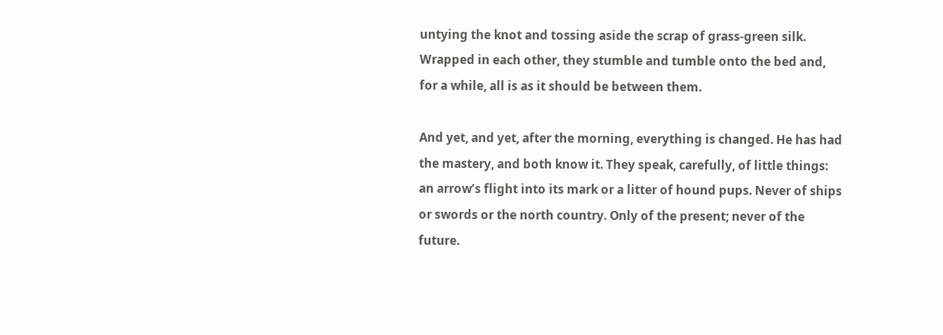untying the knot and tossing aside the scrap of grass-green silk. Wrapped in each other, they stumble and tumble onto the bed and, for a while, all is as it should be between them.

And yet, and yet, after the morning, everything is changed. He has had the mastery, and both know it. They speak, carefully, of little things: an arrow’s flight into its mark or a litter of hound pups. Never of ships or swords or the north country. Only of the present; never of the future.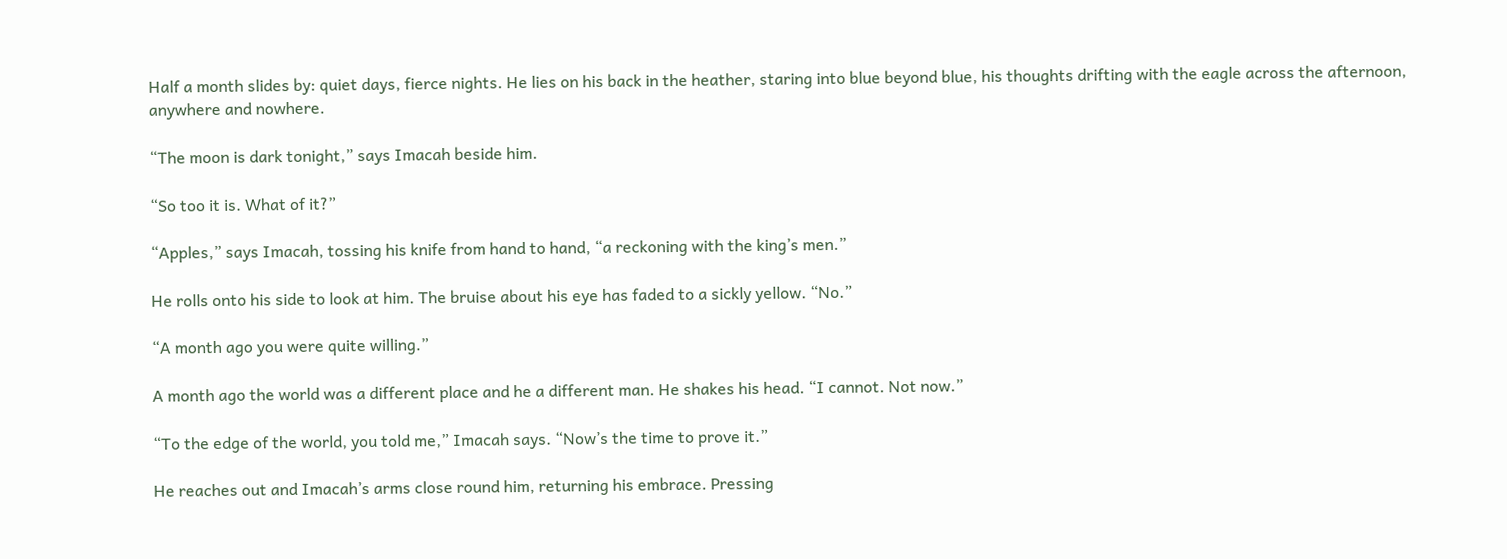Half a month slides by: quiet days, fierce nights. He lies on his back in the heather, staring into blue beyond blue, his thoughts drifting with the eagle across the afternoon, anywhere and nowhere.

“The moon is dark tonight,” says Imacah beside him.

“So too it is. What of it?”

“Apples,” says Imacah, tossing his knife from hand to hand, “a reckoning with the king’s men.”

He rolls onto his side to look at him. The bruise about his eye has faded to a sickly yellow. “No.”

“A month ago you were quite willing.”

A month ago the world was a different place and he a different man. He shakes his head. “I cannot. Not now.”

“To the edge of the world, you told me,” Imacah says. “Now’s the time to prove it.”

He reaches out and Imacah’s arms close round him, returning his embrace. Pressing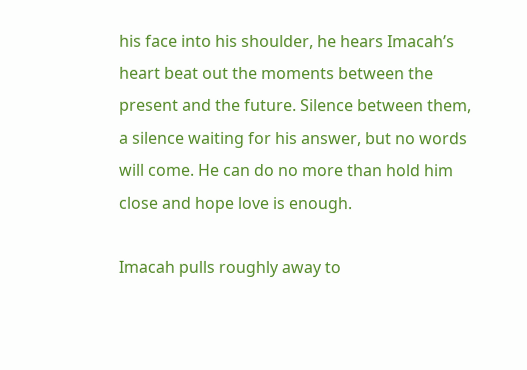his face into his shoulder, he hears Imacah’s heart beat out the moments between the present and the future. Silence between them, a silence waiting for his answer, but no words will come. He can do no more than hold him close and hope love is enough.

Imacah pulls roughly away to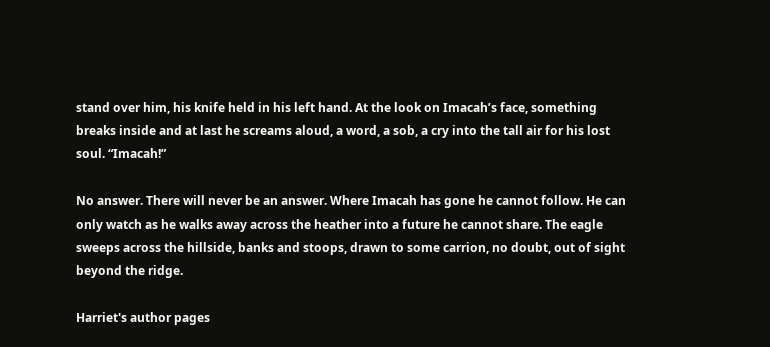stand over him, his knife held in his left hand. At the look on Imacah’s face, something breaks inside and at last he screams aloud, a word, a sob, a cry into the tall air for his lost soul. “Imacah!”

No answer. There will never be an answer. Where Imacah has gone he cannot follow. He can only watch as he walks away across the heather into a future he cannot share. The eagle sweeps across the hillside, banks and stoops, drawn to some carrion, no doubt, out of sight beyond the ridge.

Harriet's author pages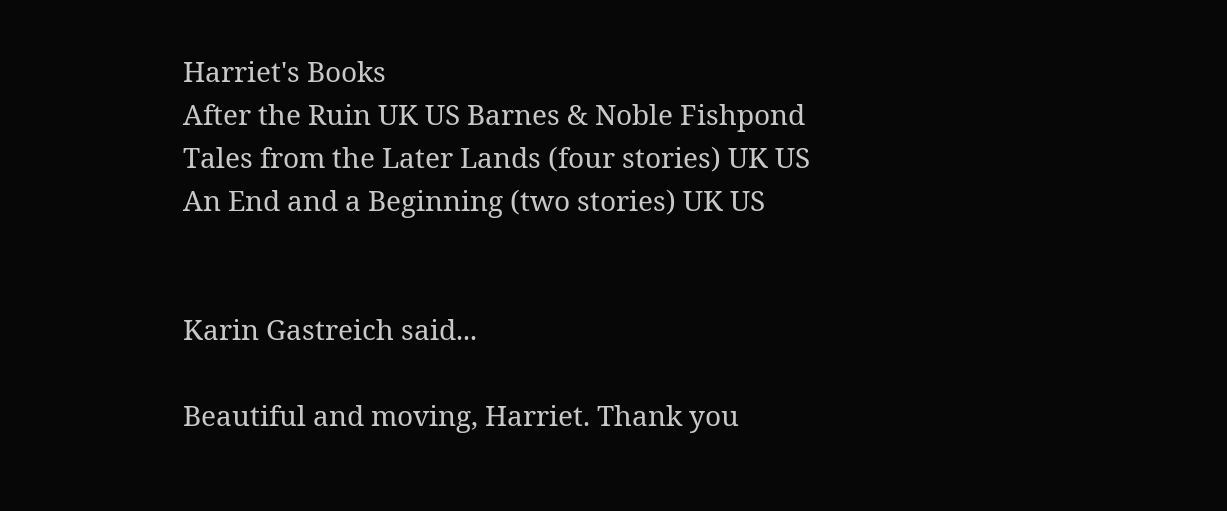Harriet's Books
After the Ruin UK US Barnes & Noble Fishpond
Tales from the Later Lands (four stories) UK US
An End and a Beginning (two stories) UK US


Karin Gastreich said...

Beautiful and moving, Harriet. Thank you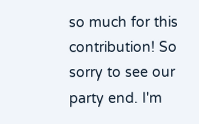so much for this contribution! So sorry to see our party end. I'm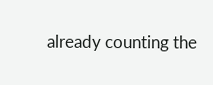already counting the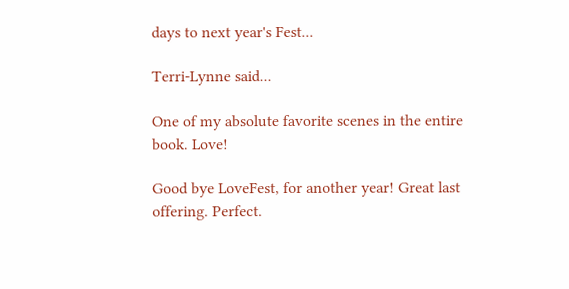days to next year's Fest...

Terri-Lynne said...

One of my absolute favorite scenes in the entire book. Love!

Good bye LoveFest, for another year! Great last offering. Perfect.